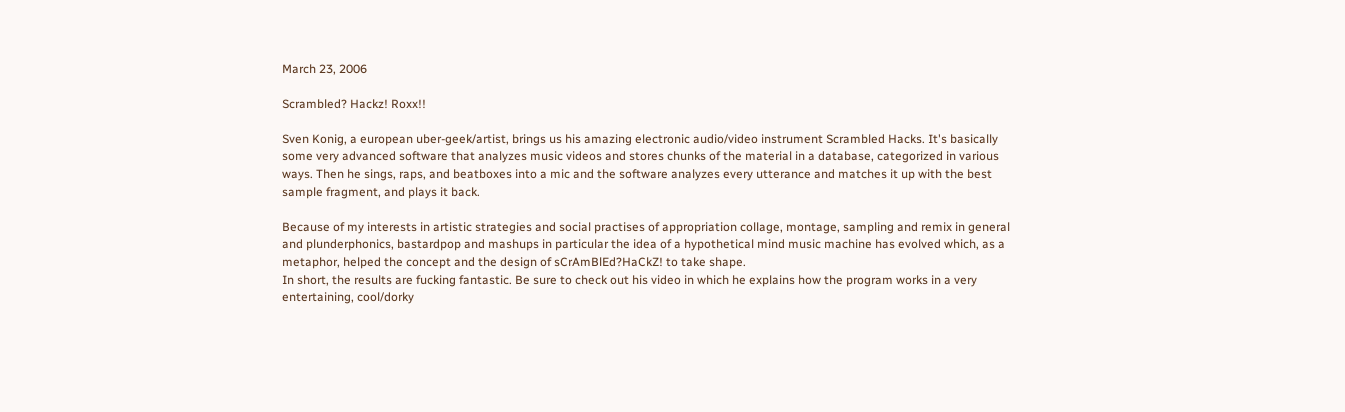March 23, 2006

Scrambled? Hackz! Roxx!!

Sven Konig, a european uber-geek/artist, brings us his amazing electronic audio/video instrument Scrambled Hacks. It's basically some very advanced software that analyzes music videos and stores chunks of the material in a database, categorized in various ways. Then he sings, raps, and beatboxes into a mic and the software analyzes every utterance and matches it up with the best sample fragment, and plays it back.

Because of my interests in artistic strategies and social practises of appropriation collage, montage, sampling and remix in general and plunderphonics, bastardpop and mashups in particular the idea of a hypothetical mind music machine has evolved which, as a metaphor, helped the concept and the design of sCrAmBlEd?HaCkZ! to take shape.
In short, the results are fucking fantastic. Be sure to check out his video in which he explains how the program works in a very entertaining, cool/dorky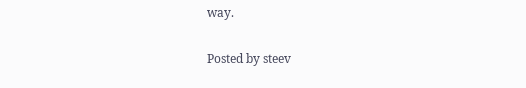way.

Posted by steev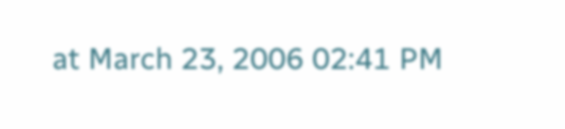at March 23, 2006 02:41 PM